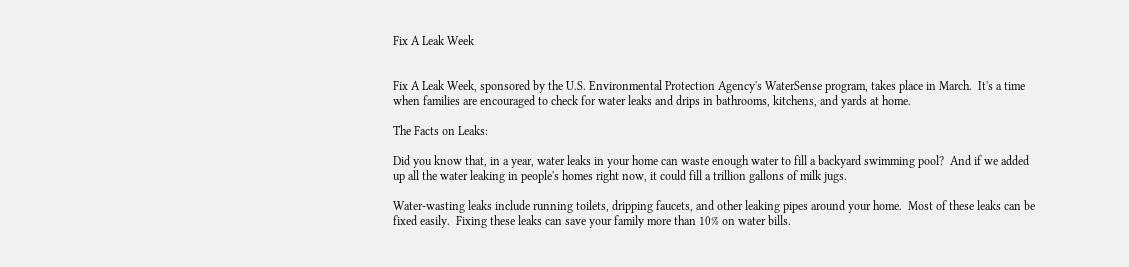Fix A Leak Week


Fix A Leak Week, sponsored by the U.S. Environmental Protection Agency's WaterSense program, takes place in March.  It's a time when families are encouraged to check for water leaks and drips in bathrooms, kitchens, and yards at home.

The Facts on Leaks:

Did you know that, in a year, water leaks in your home can waste enough water to fill a backyard swimming pool?  And if we added up all the water leaking in people's homes right now, it could fill a trillion gallons of milk jugs.

Water-wasting leaks include running toilets, dripping faucets, and other leaking pipes around your home.  Most of these leaks can be fixed easily.  Fixing these leaks can save your family more than 10% on water bills.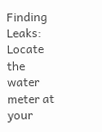Finding Leaks:
Locate the water meter at your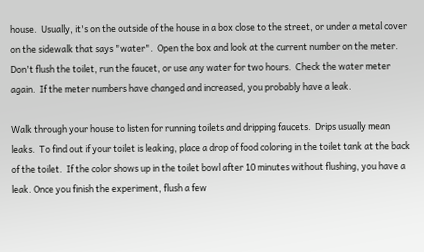house.  Usually, it's on the outside of the house in a box close to the street, or under a metal cover on the sidewalk that says "water".  Open the box and look at the current number on the meter.  Don't flush the toilet, run the faucet, or use any water for two hours.  Check the water meter again.  If the meter numbers have changed and increased, you probably have a leak.

Walk through your house to listen for running toilets and dripping faucets.  Drips usually mean leaks.  To find out if your toilet is leaking, place a drop of food coloring in the toilet tank at the back of the toilet.  If the color shows up in the toilet bowl after 10 minutes without flushing, you have a leak. Once you finish the experiment, flush a few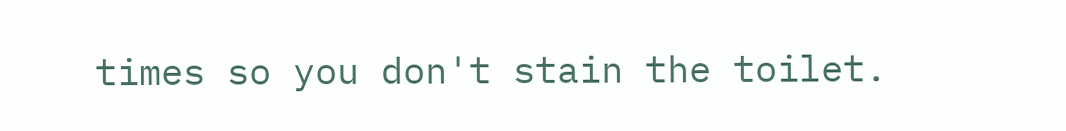times so you don't stain the toilet.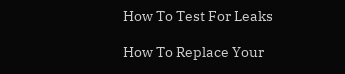How To Test For Leaks

How To Replace Your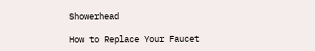Showerhead

How to Replace Your Faucet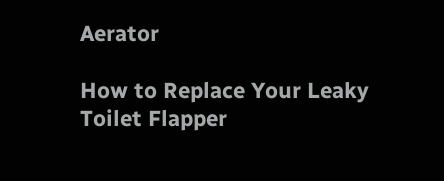Aerator

How to Replace Your Leaky Toilet Flapper